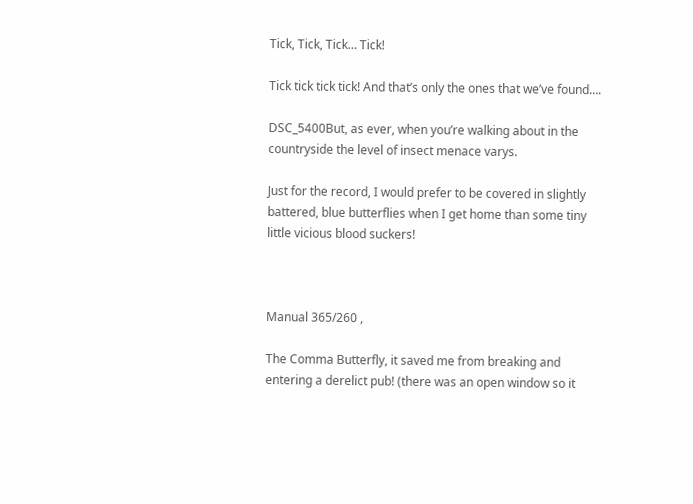Tick, Tick, Tick… Tick!

Tick tick tick tick! And that’s only the ones that we’ve found….

DSC_5400But, as ever, when you’re walking about in the countryside the level of insect menace varys.

Just for the record, I would prefer to be covered in slightly battered, blue butterflies when I get home than some tiny little vicious blood suckers!



Manual 365/260 ,

The Comma Butterfly, it saved me from breaking and entering a derelict pub! (there was an open window so it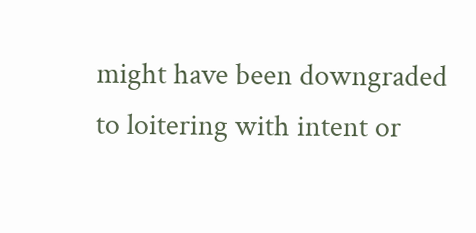might have been downgraded to loitering with intent or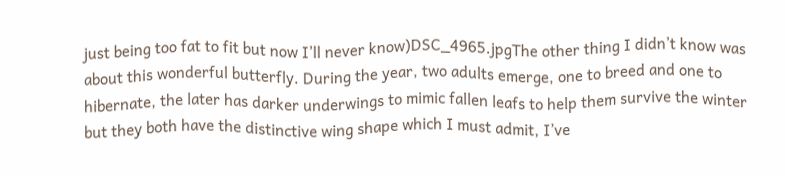just being too fat to fit but now I’ll never know)DSC_4965.jpgThe other thing I didn’t know was about this wonderful butterfly. During the year, two adults emerge, one to breed and one to hibernate, the later has darker underwings to mimic fallen leafs to help them survive the winter but they both have the distinctive wing shape which I must admit, I’ve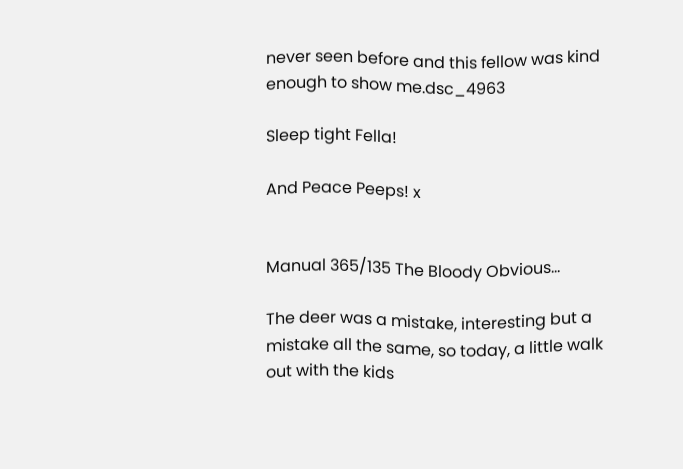never seen before and this fellow was kind enough to show me.dsc_4963

Sleep tight Fella!

And Peace Peeps! x


Manual 365/135 The Bloody Obvious…

The deer was a mistake, interesting but a mistake all the same, so today, a little walk out with the kids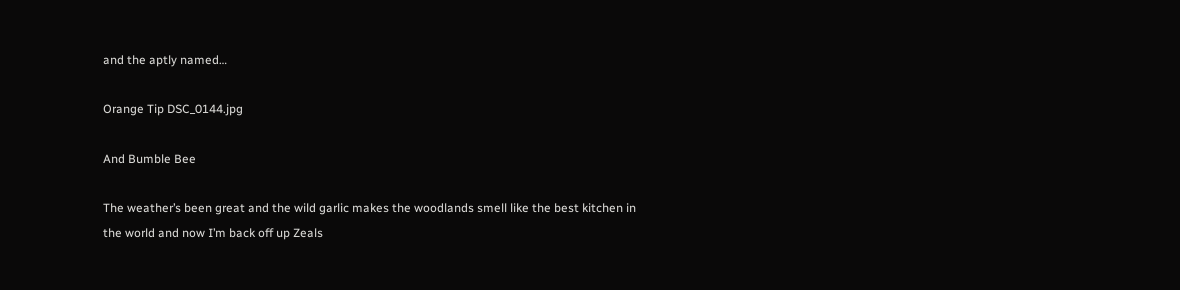and the aptly named…

Orange Tip DSC_0144.jpg

And Bumble Bee

The weather’s been great and the wild garlic makes the woodlands smell like the best kitchen in the world and now I’m back off up Zeals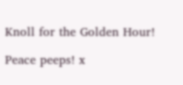Knoll for the Golden Hour!

Peace peeps! x